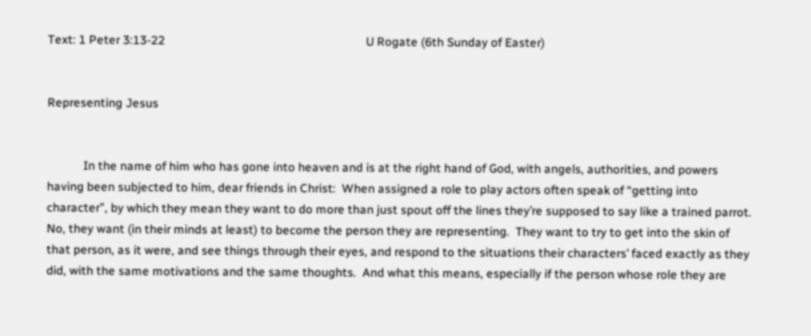Text: 1 Peter 3:13-22                                                                   U Rogate (6th Sunday of Easter)


Representing Jesus


            In the name of him who has gone into heaven and is at the right hand of God, with angels, authorities, and powers having been subjected to him, dear friends in Christ:  When assigned a role to play actors often speak of “getting into character”, by which they mean they want to do more than just spout off the lines they’re supposed to say like a trained parrot.  No, they want (in their minds at least) to become the person they are representing.  They want to try to get into the skin of that person, as it were, and see things through their eyes, and respond to the situations their characters’ faced exactly as they did, with the same motivations and the same thoughts.  And what this means, especially if the person whose role they are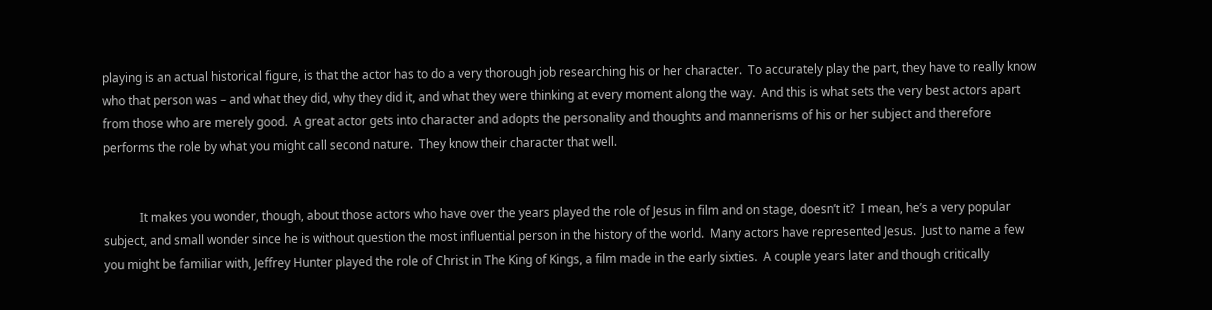playing is an actual historical figure, is that the actor has to do a very thorough job researching his or her character.  To accurately play the part, they have to really know who that person was – and what they did, why they did it, and what they were thinking at every moment along the way.  And this is what sets the very best actors apart from those who are merely good.  A great actor gets into character and adopts the personality and thoughts and mannerisms of his or her subject and therefore performs the role by what you might call second nature.  They know their character that well.


            It makes you wonder, though, about those actors who have over the years played the role of Jesus in film and on stage, doesn’t it?  I mean, he’s a very popular subject, and small wonder since he is without question the most influential person in the history of the world.  Many actors have represented Jesus.  Just to name a few you might be familiar with, Jeffrey Hunter played the role of Christ in The King of Kings, a film made in the early sixties.  A couple years later and though critically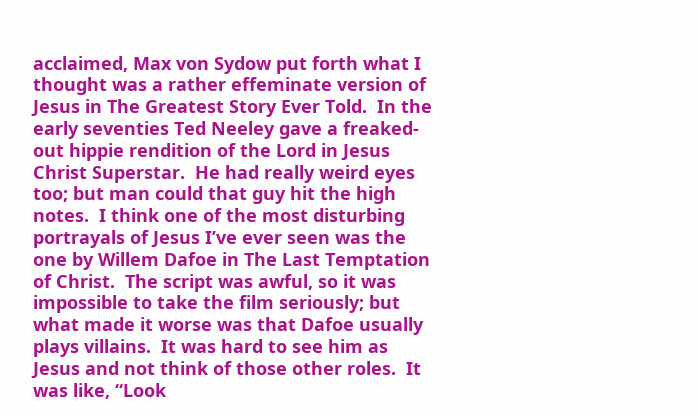acclaimed, Max von Sydow put forth what I thought was a rather effeminate version of Jesus in The Greatest Story Ever Told.  In the early seventies Ted Neeley gave a freaked-out hippie rendition of the Lord in Jesus Christ Superstar.  He had really weird eyes too; but man could that guy hit the high notes.  I think one of the most disturbing portrayals of Jesus I’ve ever seen was the one by Willem Dafoe in The Last Temptation of Christ.  The script was awful, so it was impossible to take the film seriously; but what made it worse was that Dafoe usually plays villains.  It was hard to see him as Jesus and not think of those other roles.  It was like, “Look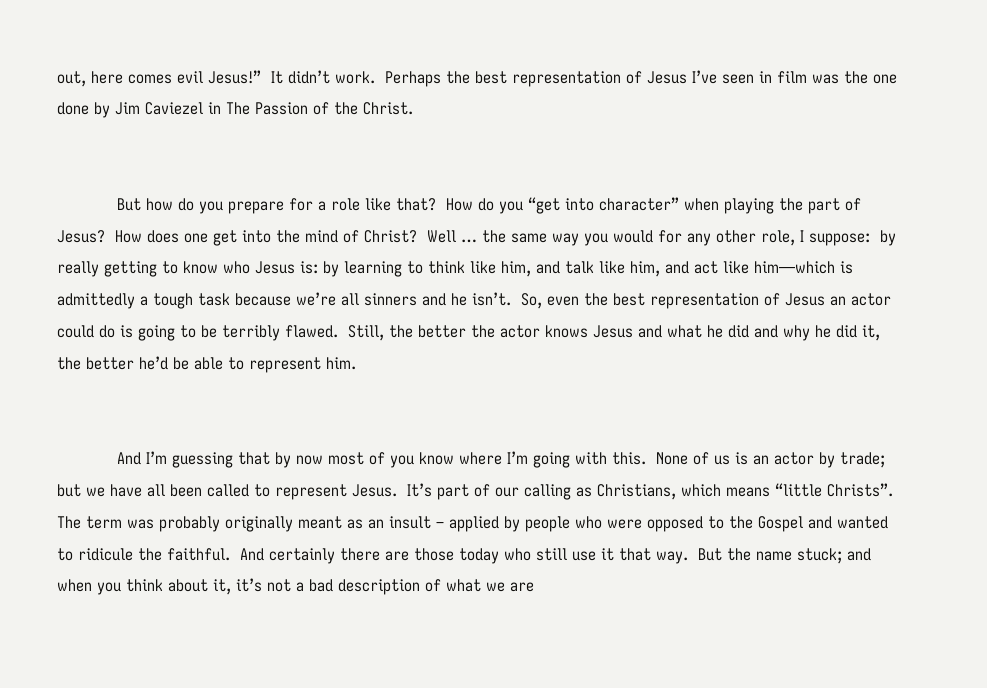out, here comes evil Jesus!”  It didn’t work.  Perhaps the best representation of Jesus I’ve seen in film was the one done by Jim Caviezel in The Passion of the Christ.


            But how do you prepare for a role like that?  How do you “get into character” when playing the part of Jesus?  How does one get into the mind of Christ?  Well … the same way you would for any other role, I suppose:  by really getting to know who Jesus is: by learning to think like him, and talk like him, and act like him—which is admittedly a tough task because we’re all sinners and he isn’t.  So, even the best representation of Jesus an actor could do is going to be terribly flawed.  Still, the better the actor knows Jesus and what he did and why he did it, the better he’d be able to represent him.


            And I’m guessing that by now most of you know where I’m going with this.  None of us is an actor by trade; but we have all been called to represent Jesus.  It’s part of our calling as Christians, which means “little Christs”.  The term was probably originally meant as an insult – applied by people who were opposed to the Gospel and wanted to ridicule the faithful.  And certainly there are those today who still use it that way.  But the name stuck; and when you think about it, it’s not a bad description of what we are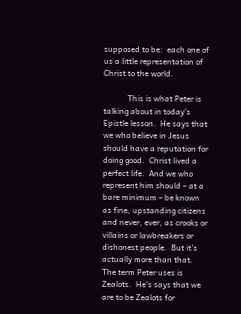supposed to be:  each one of us a little representation of Christ to the world.

            This is what Peter is talking about in today’s Epistle lesson.  He says that we who believe in Jesus should have a reputation for doing good.  Christ lived a perfect life.  And we who represent him should – at a bare minimum – be known as fine, upstanding citizens and never, ever, as crooks or villains or lawbreakers or dishonest people.  But it’s actually more than that.  The term Peter uses is Zealots.  He’s says that we are to be Zealots for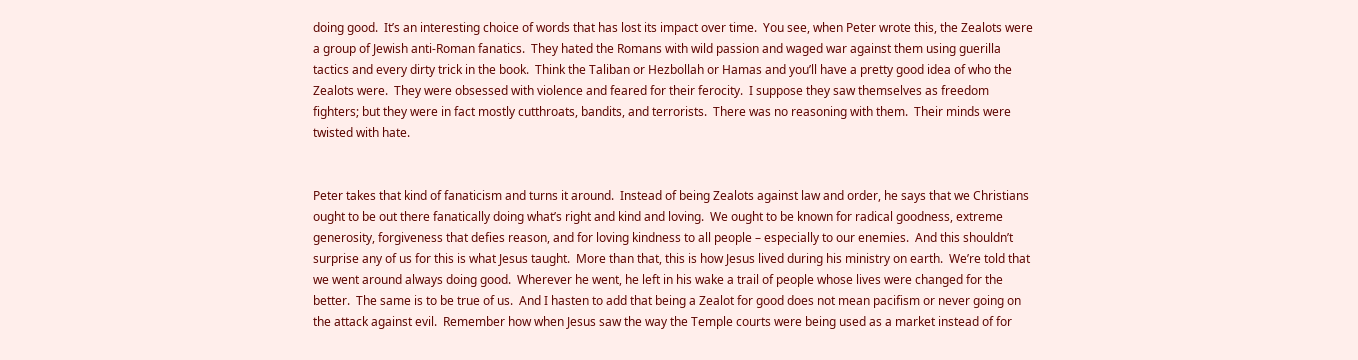doing good.  It’s an interesting choice of words that has lost its impact over time.  You see, when Peter wrote this, the Zealots were a group of Jewish anti-Roman fanatics.  They hated the Romans with wild passion and waged war against them using guerilla tactics and every dirty trick in the book.  Think the Taliban or Hezbollah or Hamas and you’ll have a pretty good idea of who the Zealots were.  They were obsessed with violence and feared for their ferocity.  I suppose they saw themselves as freedom fighters; but they were in fact mostly cutthroats, bandits, and terrorists.  There was no reasoning with them.  Their minds were twisted with hate.


Peter takes that kind of fanaticism and turns it around.  Instead of being Zealots against law and order, he says that we Christians ought to be out there fanatically doing what’s right and kind and loving.  We ought to be known for radical goodness, extreme generosity, forgiveness that defies reason, and for loving kindness to all people – especially to our enemies.  And this shouldn’t surprise any of us for this is what Jesus taught.  More than that, this is how Jesus lived during his ministry on earth.  We’re told that we went around always doing good.  Wherever he went, he left in his wake a trail of people whose lives were changed for the better.  The same is to be true of us.  And I hasten to add that being a Zealot for good does not mean pacifism or never going on the attack against evil.  Remember how when Jesus saw the way the Temple courts were being used as a market instead of for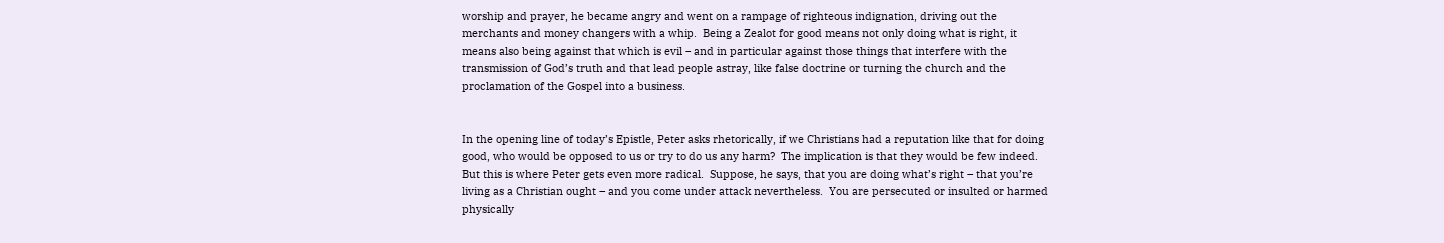worship and prayer, he became angry and went on a rampage of righteous indignation, driving out the merchants and money changers with a whip.  Being a Zealot for good means not only doing what is right, it means also being against that which is evil – and in particular against those things that interfere with the transmission of God’s truth and that lead people astray, like false doctrine or turning the church and the proclamation of the Gospel into a business.


In the opening line of today’s Epistle, Peter asks rhetorically, if we Christians had a reputation like that for doing good, who would be opposed to us or try to do us any harm?  The implication is that they would be few indeed.  But this is where Peter gets even more radical.  Suppose, he says, that you are doing what’s right – that you’re living as a Christian ought – and you come under attack nevertheless.  You are persecuted or insulted or harmed physically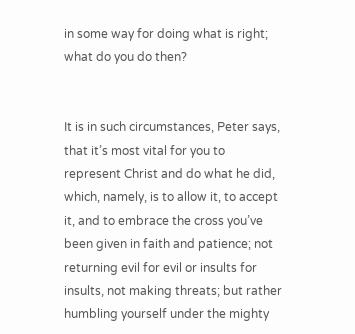in some way for doing what is right; what do you do then?


It is in such circumstances, Peter says, that it’s most vital for you to represent Christ and do what he did, which, namely, is to allow it, to accept it, and to embrace the cross you’ve been given in faith and patience; not returning evil for evil or insults for insults, not making threats; but rather humbling yourself under the mighty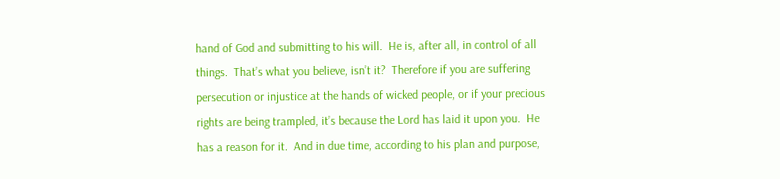hand of God and submitting to his will.  He is, after all, in control of all things.  That’s what you believe, isn’t it?  Therefore if you are suffering persecution or injustice at the hands of wicked people, or if your precious rights are being trampled, it’s because the Lord has laid it upon you.  He has a reason for it.  And in due time, according to his plan and purpose,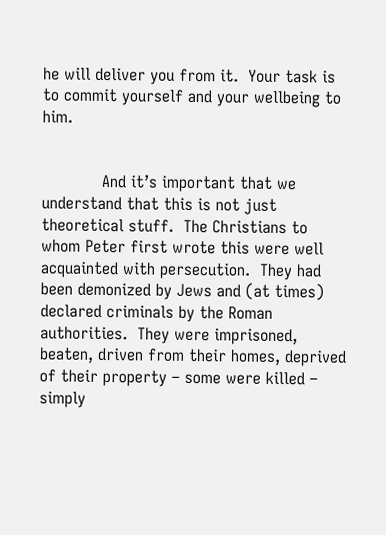he will deliver you from it.  Your task is to commit yourself and your wellbeing to him.


            And it’s important that we understand that this is not just theoretical stuff.  The Christians to whom Peter first wrote this were well acquainted with persecution.  They had been demonized by Jews and (at times) declared criminals by the Roman authorities.  They were imprisoned, beaten, driven from their homes, deprived of their property – some were killed – simply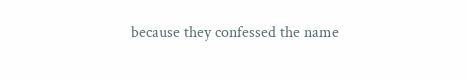because they confessed the name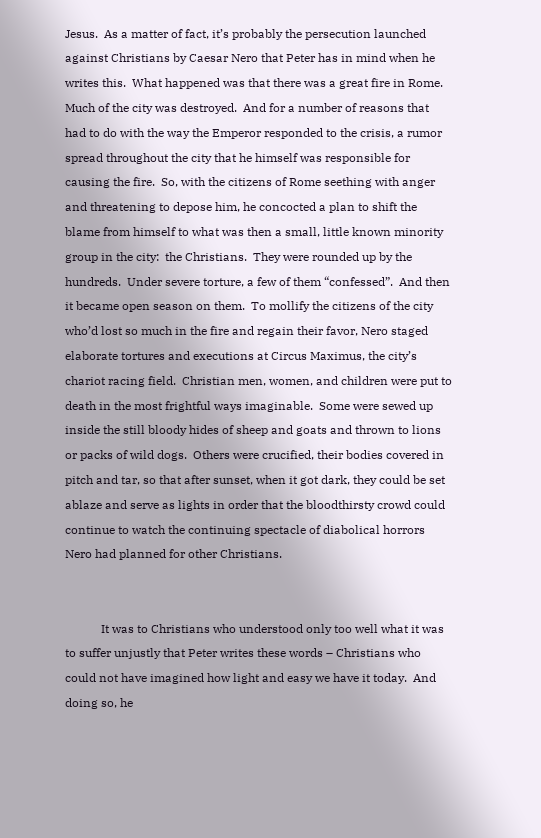Jesus.  As a matter of fact, it’s probably the persecution launched against Christians by Caesar Nero that Peter has in mind when he writes this.  What happened was that there was a great fire in Rome.  Much of the city was destroyed.  And for a number of reasons that had to do with the way the Emperor responded to the crisis, a rumor spread throughout the city that he himself was responsible for causing the fire.  So, with the citizens of Rome seething with anger and threatening to depose him, he concocted a plan to shift the blame from himself to what was then a small, little known minority group in the city:  the Christians.  They were rounded up by the hundreds.  Under severe torture, a few of them “confessed”.  And then it became open season on them.  To mollify the citizens of the city who’d lost so much in the fire and regain their favor, Nero staged elaborate tortures and executions at Circus Maximus, the city’s chariot racing field.  Christian men, women, and children were put to death in the most frightful ways imaginable.  Some were sewed up inside the still bloody hides of sheep and goats and thrown to lions or packs of wild dogs.  Others were crucified, their bodies covered in pitch and tar, so that after sunset, when it got dark, they could be set ablaze and serve as lights in order that the bloodthirsty crowd could continue to watch the continuing spectacle of diabolical horrors Nero had planned for other Christians.


            It was to Christians who understood only too well what it was to suffer unjustly that Peter writes these words – Christians who could not have imagined how light and easy we have it today.  And doing so, he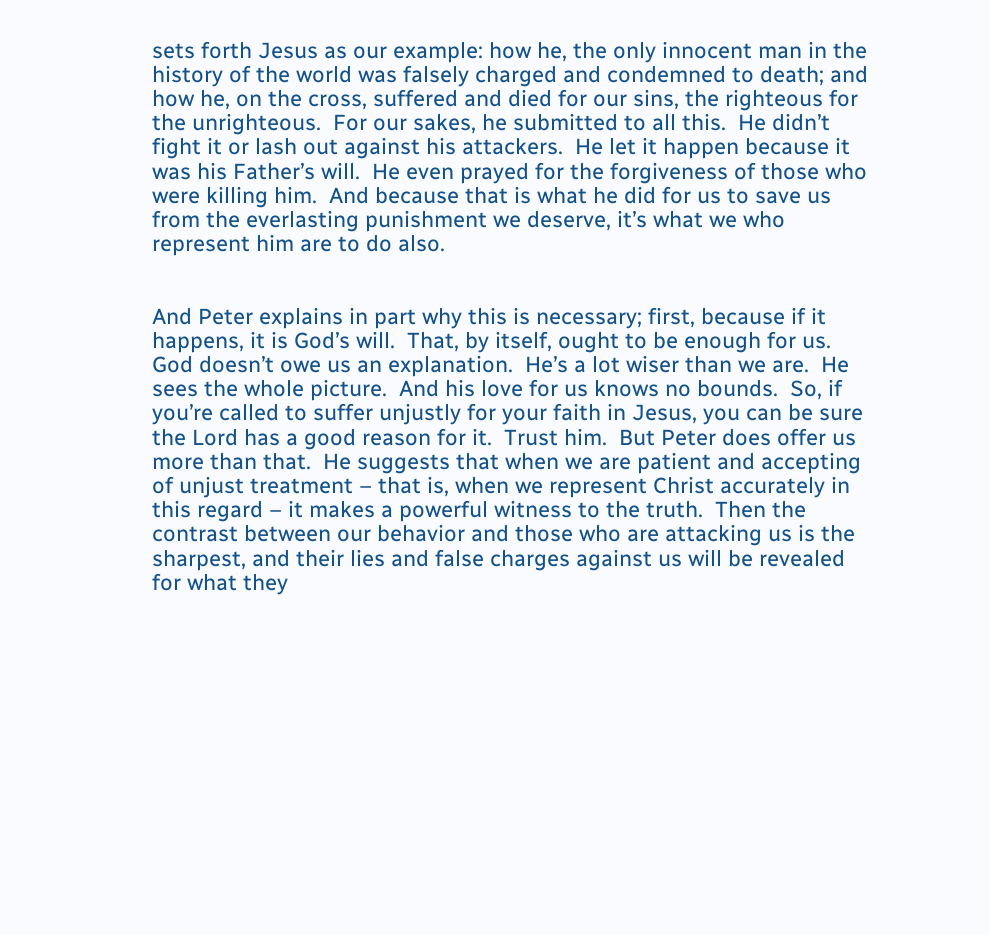sets forth Jesus as our example: how he, the only innocent man in the history of the world was falsely charged and condemned to death; and how he, on the cross, suffered and died for our sins, the righteous for the unrighteous.  For our sakes, he submitted to all this.  He didn’t fight it or lash out against his attackers.  He let it happen because it was his Father’s will.  He even prayed for the forgiveness of those who were killing him.  And because that is what he did for us to save us from the everlasting punishment we deserve, it’s what we who represent him are to do also.


And Peter explains in part why this is necessary; first, because if it happens, it is God’s will.  That, by itself, ought to be enough for us.  God doesn’t owe us an explanation.  He’s a lot wiser than we are.  He sees the whole picture.  And his love for us knows no bounds.  So, if you’re called to suffer unjustly for your faith in Jesus, you can be sure the Lord has a good reason for it.  Trust him.  But Peter does offer us more than that.  He suggests that when we are patient and accepting of unjust treatment – that is, when we represent Christ accurately in this regard – it makes a powerful witness to the truth.  Then the contrast between our behavior and those who are attacking us is the sharpest, and their lies and false charges against us will be revealed for what they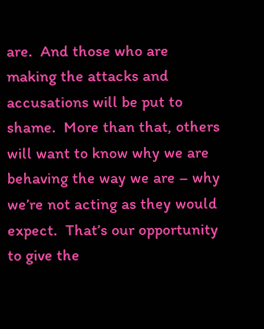are.  And those who are making the attacks and accusations will be put to shame.  More than that, others will want to know why we are behaving the way we are – why we’re not acting as they would expect.  That’s our opportunity to give the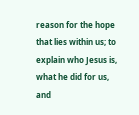reason for the hope that lies within us; to explain who Jesus is, what he did for us, and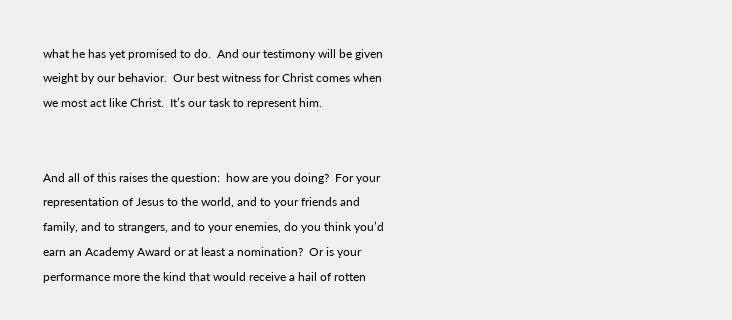what he has yet promised to do.  And our testimony will be given weight by our behavior.  Our best witness for Christ comes when we most act like Christ.  It’s our task to represent him.


And all of this raises the question:  how are you doing?  For your representation of Jesus to the world, and to your friends and family, and to strangers, and to your enemies, do you think you’d earn an Academy Award or at least a nomination?  Or is your performance more the kind that would receive a hail of rotten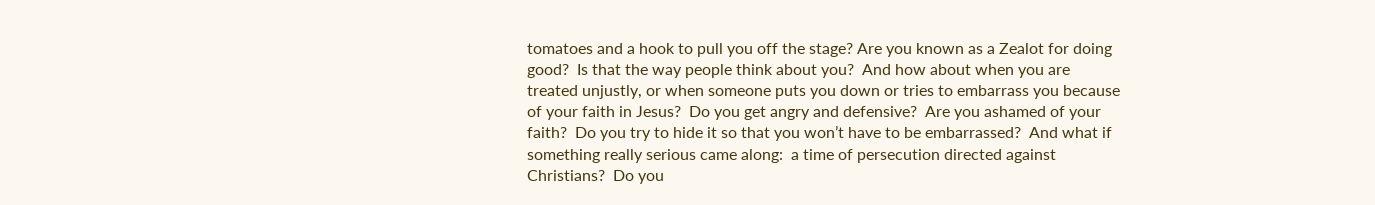tomatoes and a hook to pull you off the stage? Are you known as a Zealot for doing good?  Is that the way people think about you?  And how about when you are treated unjustly, or when someone puts you down or tries to embarrass you because of your faith in Jesus?  Do you get angry and defensive?  Are you ashamed of your faith?  Do you try to hide it so that you won’t have to be embarrassed?  And what if something really serious came along:  a time of persecution directed against Christians?  Do you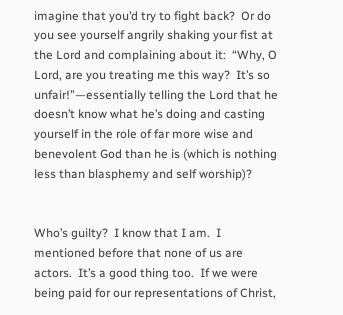imagine that you’d try to fight back?  Or do you see yourself angrily shaking your fist at the Lord and complaining about it:  “Why, O Lord, are you treating me this way?  It’s so unfair!”—essentially telling the Lord that he doesn’t know what he’s doing and casting yourself in the role of far more wise and benevolent God than he is (which is nothing less than blasphemy and self worship)?


Who’s guilty?  I know that I am.  I mentioned before that none of us are actors.  It’s a good thing too.  If we were being paid for our representations of Christ,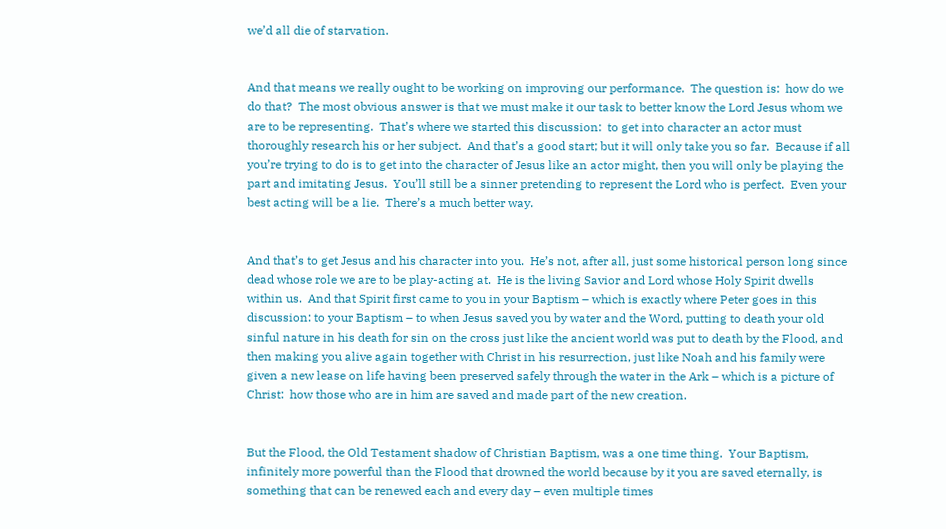we’d all die of starvation.


And that means we really ought to be working on improving our performance.  The question is:  how do we do that?  The most obvious answer is that we must make it our task to better know the Lord Jesus whom we are to be representing.  That’s where we started this discussion:  to get into character an actor must thoroughly research his or her subject.  And that’s a good start; but it will only take you so far.  Because if all you’re trying to do is to get into the character of Jesus like an actor might, then you will only be playing the part and imitating Jesus.  You’ll still be a sinner pretending to represent the Lord who is perfect.  Even your best acting will be a lie.  There’s a much better way.


And that’s to get Jesus and his character into you.  He’s not, after all, just some historical person long since dead whose role we are to be play-acting at.  He is the living Savior and Lord whose Holy Spirit dwells within us.  And that Spirit first came to you in your Baptism – which is exactly where Peter goes in this discussion: to your Baptism – to when Jesus saved you by water and the Word, putting to death your old sinful nature in his death for sin on the cross just like the ancient world was put to death by the Flood, and then making you alive again together with Christ in his resurrection, just like Noah and his family were given a new lease on life having been preserved safely through the water in the Ark – which is a picture of Christ:  how those who are in him are saved and made part of the new creation.


But the Flood, the Old Testament shadow of Christian Baptism, was a one time thing.  Your Baptism, infinitely more powerful than the Flood that drowned the world because by it you are saved eternally, is something that can be renewed each and every day – even multiple times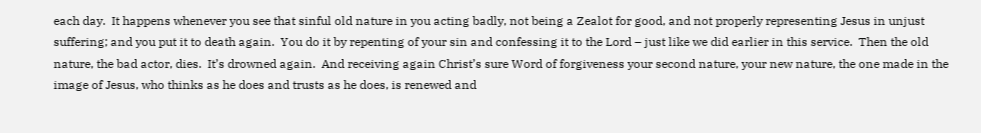each day.  It happens whenever you see that sinful old nature in you acting badly, not being a Zealot for good, and not properly representing Jesus in unjust suffering; and you put it to death again.  You do it by repenting of your sin and confessing it to the Lord – just like we did earlier in this service.  Then the old nature, the bad actor, dies.  It’s drowned again.  And receiving again Christ’s sure Word of forgiveness your second nature, your new nature, the one made in the image of Jesus, who thinks as he does and trusts as he does, is renewed and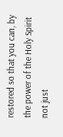restored so that you can, by the power of the Holy Spirit not just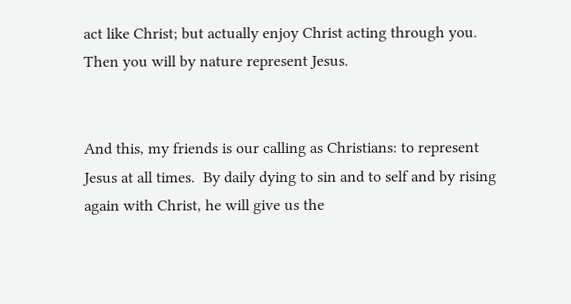act like Christ; but actually enjoy Christ acting through you.  Then you will by nature represent Jesus.


And this, my friends is our calling as Christians: to represent Jesus at all times.  By daily dying to sin and to self and by rising again with Christ, he will give us the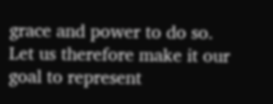grace and power to do so.  Let us therefore make it our goal to represent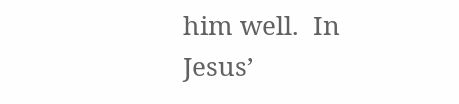him well.  In Jesus’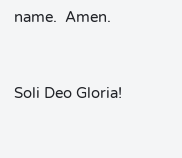name.  Amen.


Soli Deo Gloria!